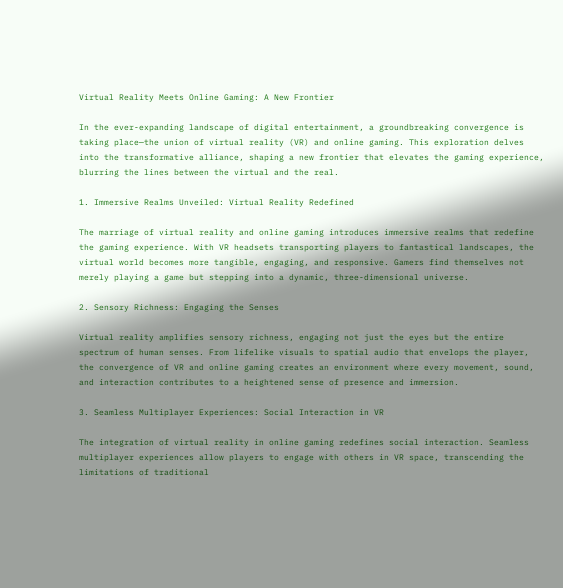Virtual Reality Meets Online Gaming: A New Frontier

In the ever-expanding landscape of digital entertainment, a groundbreaking convergence is taking place—the union of virtual reality (VR) and online gaming. This exploration delves into the transformative alliance, shaping a new frontier that elevates the gaming experience, blurring the lines between the virtual and the real.

1. Immersive Realms Unveiled: Virtual Reality Redefined

The marriage of virtual reality and online gaming introduces immersive realms that redefine the gaming experience. With VR headsets transporting players to fantastical landscapes, the virtual world becomes more tangible, engaging, and responsive. Gamers find themselves not merely playing a game but stepping into a dynamic, three-dimensional universe.

2. Sensory Richness: Engaging the Senses

Virtual reality amplifies sensory richness, engaging not just the eyes but the entire spectrum of human senses. From lifelike visuals to spatial audio that envelops the player, the convergence of VR and online gaming creates an environment where every movement, sound, and interaction contributes to a heightened sense of presence and immersion.

3. Seamless Multiplayer Experiences: Social Interaction in VR

The integration of virtual reality in online gaming redefines social interaction. Seamless multiplayer experiences allow players to engage with others in VR space, transcending the limitations of traditional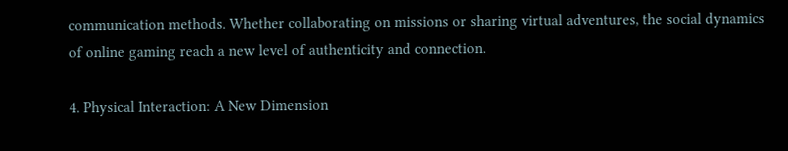communication methods. Whether collaborating on missions or sharing virtual adventures, the social dynamics of online gaming reach a new level of authenticity and connection.

4. Physical Interaction: A New Dimension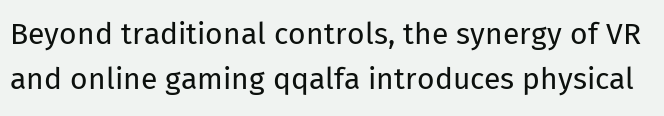Beyond traditional controls, the synergy of VR and online gaming qqalfa introduces physical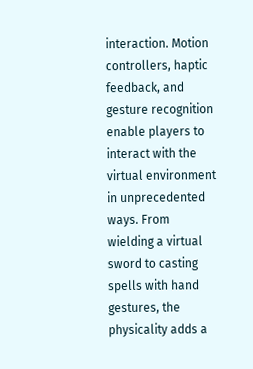interaction. Motion controllers, haptic feedback, and gesture recognition enable players to interact with the virtual environment in unprecedented ways. From wielding a virtual sword to casting spells with hand gestures, the physicality adds a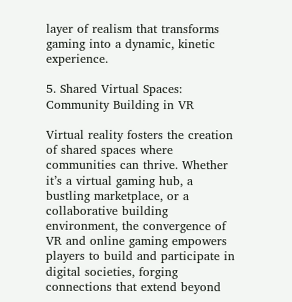layer of realism that transforms gaming into a dynamic, kinetic experience.

5. Shared Virtual Spaces: Community Building in VR

Virtual reality fosters the creation of shared spaces where communities can thrive. Whether it’s a virtual gaming hub, a bustling marketplace, or a collaborative building environment, the convergence of VR and online gaming empowers players to build and participate in digital societies, forging connections that extend beyond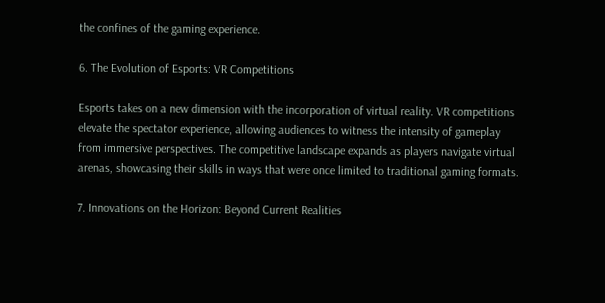the confines of the gaming experience.

6. The Evolution of Esports: VR Competitions

Esports takes on a new dimension with the incorporation of virtual reality. VR competitions elevate the spectator experience, allowing audiences to witness the intensity of gameplay from immersive perspectives. The competitive landscape expands as players navigate virtual arenas, showcasing their skills in ways that were once limited to traditional gaming formats.

7. Innovations on the Horizon: Beyond Current Realities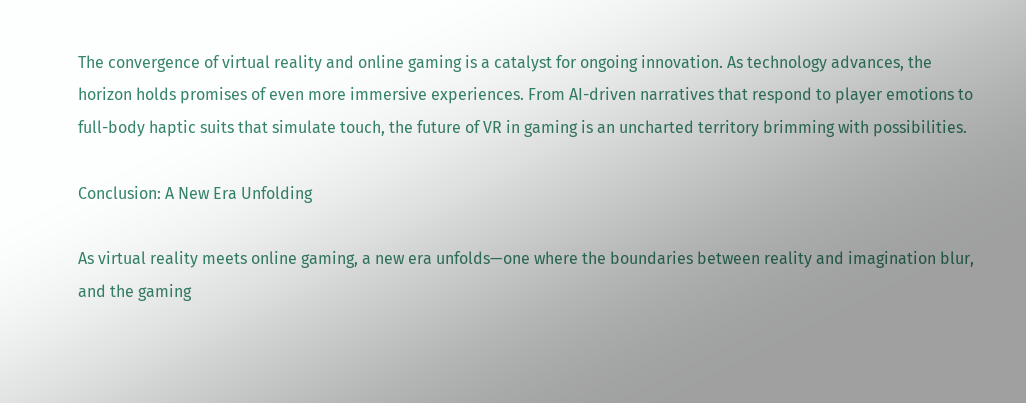The convergence of virtual reality and online gaming is a catalyst for ongoing innovation. As technology advances, the horizon holds promises of even more immersive experiences. From AI-driven narratives that respond to player emotions to full-body haptic suits that simulate touch, the future of VR in gaming is an uncharted territory brimming with possibilities.

Conclusion: A New Era Unfolding

As virtual reality meets online gaming, a new era unfolds—one where the boundaries between reality and imagination blur, and the gaming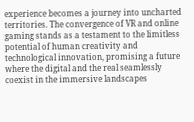experience becomes a journey into uncharted territories. The convergence of VR and online gaming stands as a testament to the limitless potential of human creativity and technological innovation, promising a future where the digital and the real seamlessly coexist in the immersive landscapes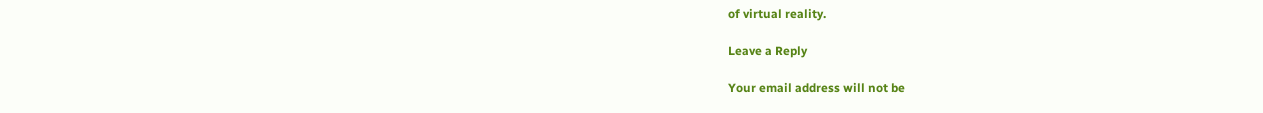of virtual reality.

Leave a Reply

Your email address will not be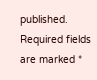published. Required fields are marked *